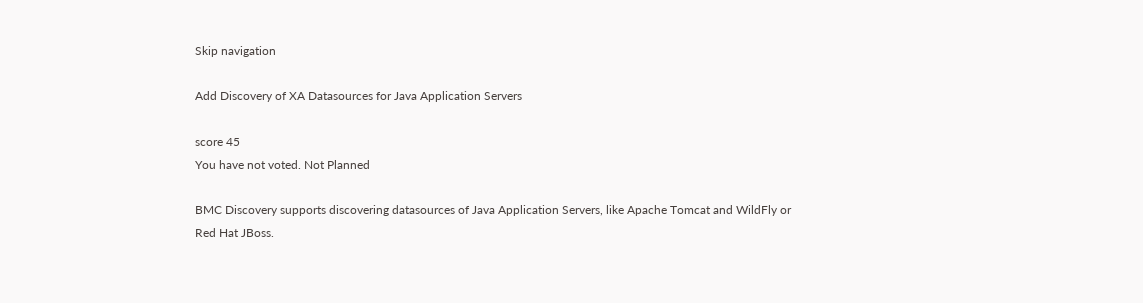Skip navigation

Add Discovery of XA Datasources for Java Application Servers

score 45
You have not voted. Not Planned

BMC Discovery supports discovering datasources of Java Application Servers, like Apache Tomcat and WildFly or Red Hat JBoss.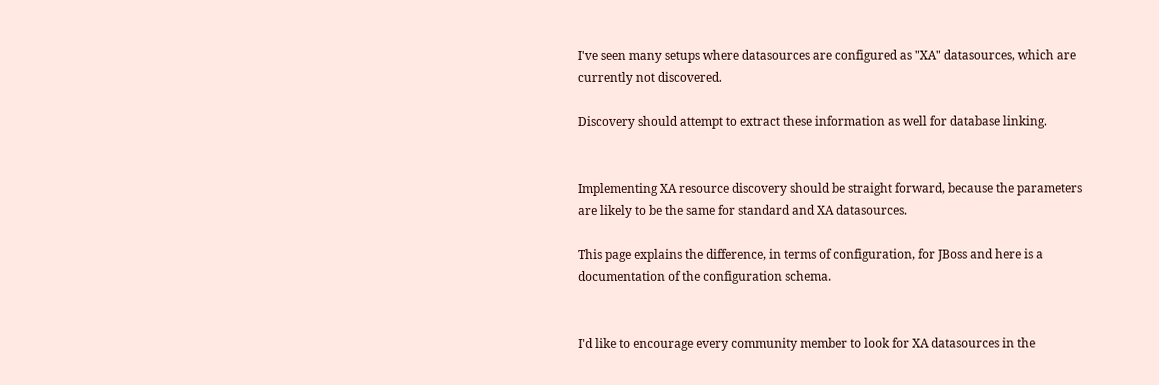I've seen many setups where datasources are configured as "XA" datasources, which are currently not discovered.

Discovery should attempt to extract these information as well for database linking.


Implementing XA resource discovery should be straight forward, because the parameters are likely to be the same for standard and XA datasources.

This page explains the difference, in terms of configuration, for JBoss and here is a documentation of the configuration schema.


I'd like to encourage every community member to look for XA datasources in the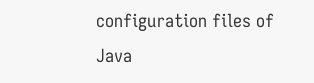configuration files of Java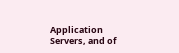Application Servers, and of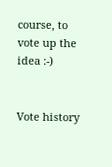course, to vote up the idea :-)


Vote history